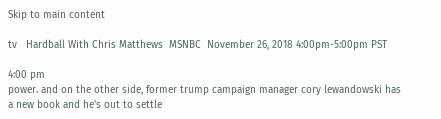Skip to main content

tv   Hardball With Chris Matthews  MSNBC  November 26, 2018 4:00pm-5:00pm PST

4:00 pm
power. and on the other side, former trump campaign manager cory lewandowski has a new book and he's out to settle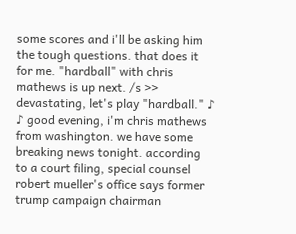some scores and i'll be asking him the tough questions. that does it for me. "hardball" with chris mathews is up next. /s >> devastating, let's play "hardball." ♪ ♪ good evening, i'm chris mathews from washington. we have some breaking news tonight. according to a court filing, special counsel robert mueller's office says former trump campaign chairman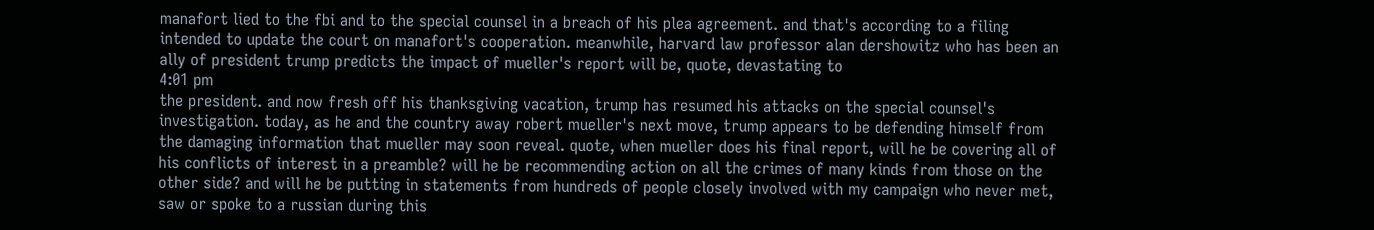manafort lied to the fbi and to the special counsel in a breach of his plea agreement. and that's according to a filing intended to update the court on manafort's cooperation. meanwhile, harvard law professor alan dershowitz who has been an ally of president trump predicts the impact of mueller's report will be, quote, devastating to
4:01 pm
the president. and now fresh off his thanksgiving vacation, trump has resumed his attacks on the special counsel's investigation. today, as he and the country away robert mueller's next move, trump appears to be defending himself from the damaging information that mueller may soon reveal. quote, when mueller does his final report, will he be covering all of his conflicts of interest in a preamble? will he be recommending action on all the crimes of many kinds from those on the other side? and will he be putting in statements from hundreds of people closely involved with my campaign who never met, saw or spoke to a russian during this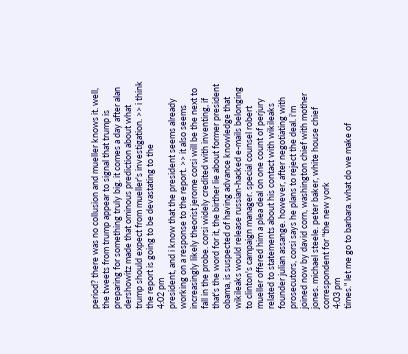period? there was no collusion and mueller knows it. well, the tweets from trump appear to signal that trump is preparing for something truly big. it comes a day after alan dershowitz made that ominous prediction about what trump should expect from mueller's investigation. >> i think the report is going to be devastating to the
4:02 pm
president, and i know that the president seems already working on a response to the report. >> it also seems increasingly likely theorist jerome corsi will be the next to fall in the probe. corsi widely credited with inventing, if that's the word for it, the birther lie about former president obama, is suspected of having advance knowledge that wikileaks would release russian-hacked e-mails belonging to clinton's campaign manager. special counsel robert mueller offered him a plea deal on one count of perjury related to statements about his contact with wikileaks founder julian assange. however, after negotiating with prosecutors, corsi says he plans to reject the deal. i'm joined now by david corn, washington chief with mother jones. michael steele. peter baker, white house chief correspondent for "the new york
4:03 pm
times." let me go to barbara. what do we make of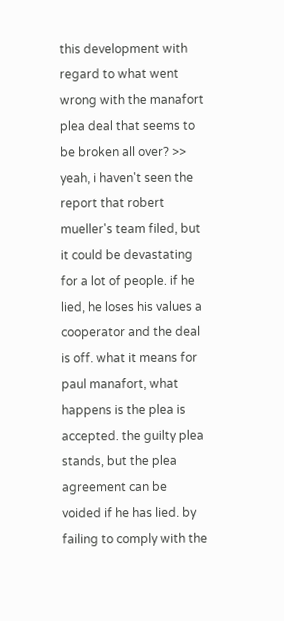this development with regard to what went wrong with the manafort plea deal that seems to be broken all over? >> yeah, i haven't seen the report that robert mueller's team filed, but it could be devastating for a lot of people. if he lied, he loses his values a cooperator and the deal is off. what it means for paul manafort, what happens is the plea is accepted. the guilty plea stands, but the plea agreement can be voided if he has lied. by failing to comply with the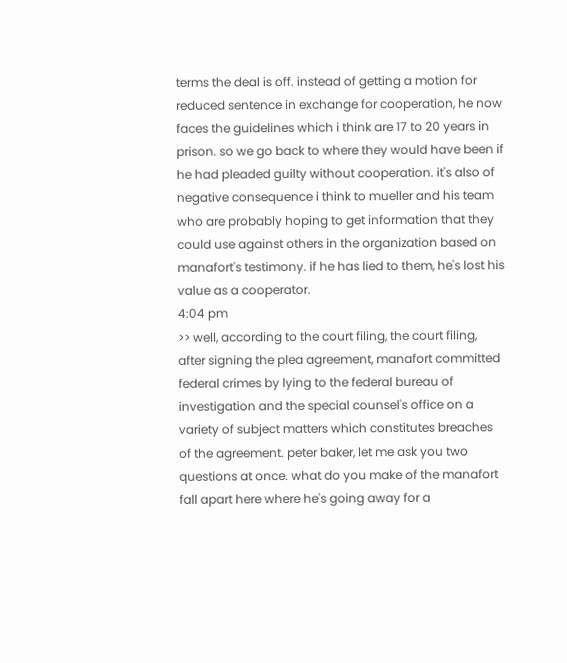terms the deal is off. instead of getting a motion for reduced sentence in exchange for cooperation, he now faces the guidelines which i think are 17 to 20 years in prison. so we go back to where they would have been if he had pleaded guilty without cooperation. it's also of negative consequence i think to mueller and his team who are probably hoping to get information that they could use against others in the organization based on manafort's testimony. if he has lied to them, he's lost his value as a cooperator.
4:04 pm
>> well, according to the court filing, the court filing, after signing the plea agreement, manafort committed federal crimes by lying to the federal bureau of investigation and the special counsel's office on a variety of subject matters which constitutes breaches of the agreement. peter baker, let me ask you two questions at once. what do you make of the manafort fall apart here where he's going away for a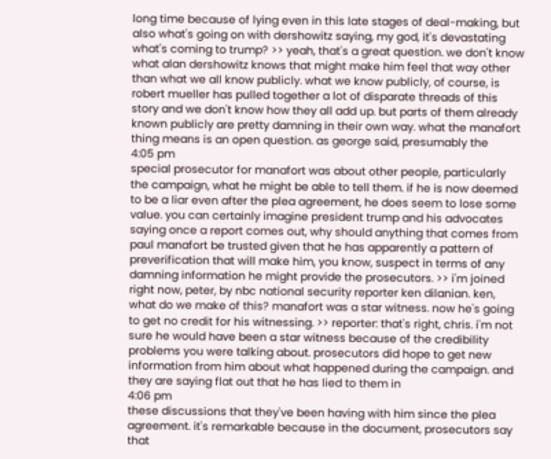long time because of lying even in this late stages of deal-making, but also what's going on with dershowitz saying, my god, it's devastating what's coming to trump? >> yeah, that's a great question. we don't know what alan dershowitz knows that might make him feel that way other than what we all know publicly. what we know publicly, of course, is robert mueller has pulled together a lot of disparate threads of this story and we don't know how they all add up. but parts of them already known publicly are pretty damning in their own way. what the manafort thing means is an open question. as george said, presumably the
4:05 pm
special prosecutor for manafort was about other people, particularly the campaign, what he might be able to tell them. if he is now deemed to be a liar even after the plea agreement, he does seem to lose some value. you can certainly imagine president trump and his advocates saying once a report comes out, why should anything that comes from paul manafort be trusted given that he has apparently a pattern of preverification that will make him, you know, suspect in terms of any damning information he might provide the prosecutors. >> i'm joined right now, peter, by nbc national security reporter ken dilanian. ken, what do we make of this? manafort was a star witness. now he's going to get no credit for his witnessing. >> reporter: that's right, chris. i'm not sure he would have been a star witness because of the credibility problems you were talking about. prosecutors did hope to get new information from him about what happened during the campaign. and they are saying flat out that he has lied to them in
4:06 pm
these discussions that they've been having with him since the plea agreement. it's remarkable because in the document, prosecutors say that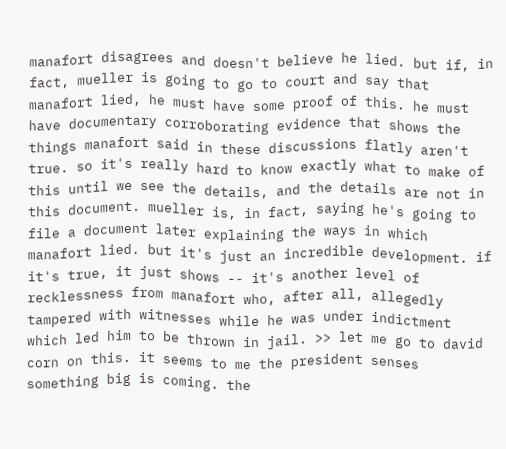manafort disagrees and doesn't believe he lied. but if, in fact, mueller is going to go to court and say that manafort lied, he must have some proof of this. he must have documentary corroborating evidence that shows the things manafort said in these discussions flatly aren't true. so it's really hard to know exactly what to make of this until we see the details, and the details are not in this document. mueller is, in fact, saying he's going to file a document later explaining the ways in which manafort lied. but it's just an incredible development. if it's true, it just shows -- it's another level of recklessness from manafort who, after all, allegedly tampered with witnesses while he was under indictment which led him to be thrown in jail. >> let me go to david corn on this. it seems to me the president senses something big is coming. the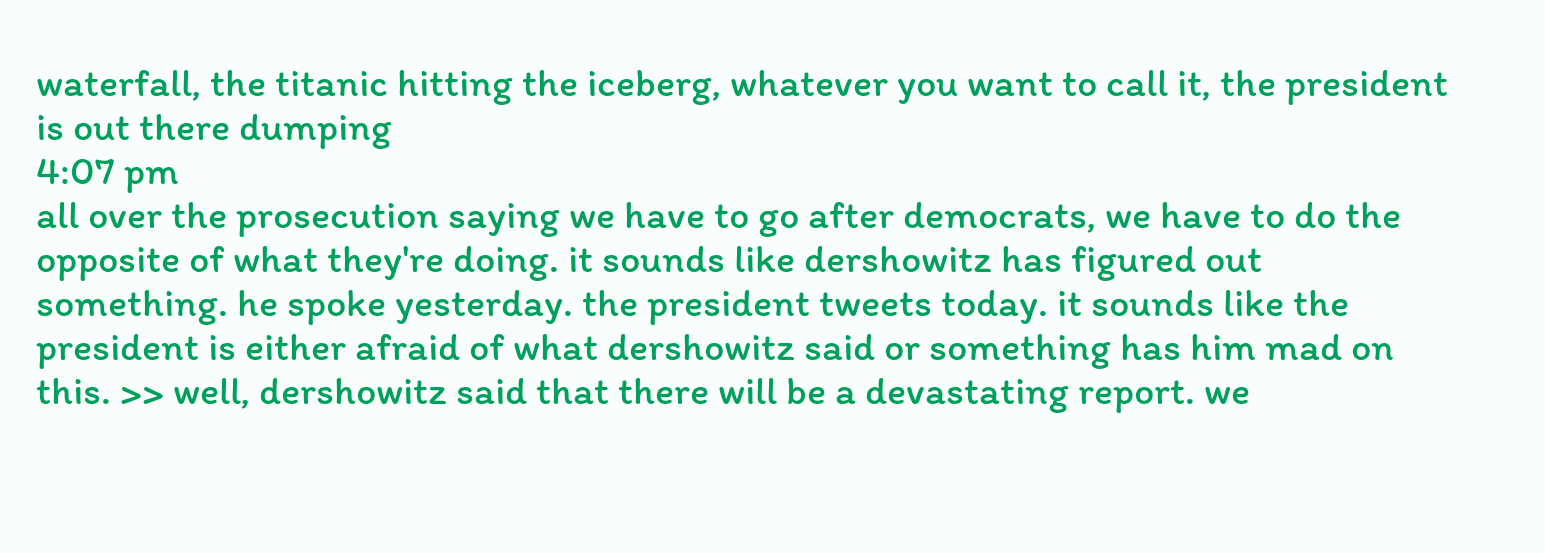waterfall, the titanic hitting the iceberg, whatever you want to call it, the president is out there dumping
4:07 pm
all over the prosecution saying we have to go after democrats, we have to do the opposite of what they're doing. it sounds like dershowitz has figured out something. he spoke yesterday. the president tweets today. it sounds like the president is either afraid of what dershowitz said or something has him mad on this. >> well, dershowitz said that there will be a devastating report. we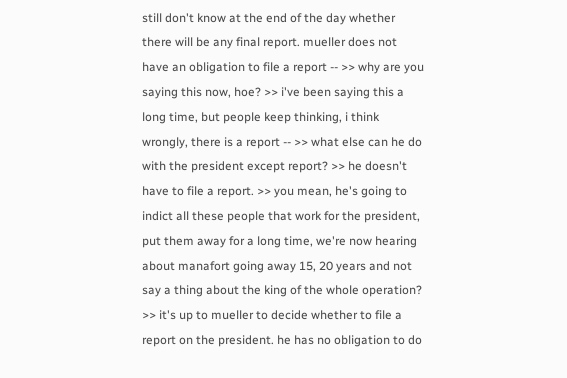still don't know at the end of the day whether there will be any final report. mueller does not have an obligation to file a report -- >> why are you saying this now, hoe? >> i've been saying this a long time, but people keep thinking, i think wrongly, there is a report -- >> what else can he do with the president except report? >> he doesn't have to file a report. >> you mean, he's going to indict all these people that work for the president, put them away for a long time, we're now hearing about manafort going away 15, 20 years and not say a thing about the king of the whole operation? >> it's up to mueller to decide whether to file a report on the president. he has no obligation to do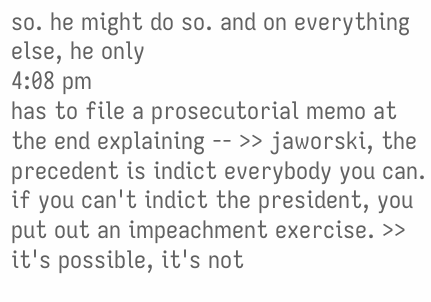so. he might do so. and on everything else, he only
4:08 pm
has to file a prosecutorial memo at the end explaining -- >> jaworski, the precedent is indict everybody you can. if you can't indict the president, you put out an impeachment exercise. >> it's possible, it's not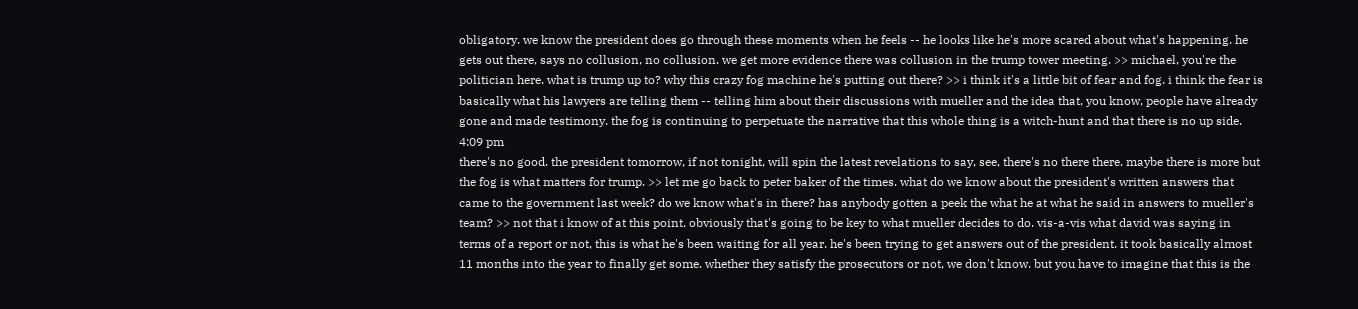obligatory. we know the president does go through these moments when he feels -- he looks like he's more scared about what's happening. he gets out there, says no collusion, no collusion. we get more evidence there was collusion in the trump tower meeting. >> michael, you're the politician here. what is trump up to? why this crazy fog machine he's putting out there? >> i think it's a little bit of fear and fog. i think the fear is basically what his lawyers are telling them -- telling him about their discussions with mueller and the idea that, you know, people have already gone and made testimony. the fog is continuing to perpetuate the narrative that this whole thing is a witch-hunt and that there is no up side.
4:09 pm
there's no good. the president tomorrow, if not tonight, will spin the latest revelations to say, see, there's no there there. maybe there is more but the fog is what matters for trump. >> let me go back to peter baker of the times. what do we know about the president's written answers that came to the government last week? do we know what's in there? has anybody gotten a peek the what he at what he said in answers to mueller's team? >> not that i know of at this point. obviously that's going to be key to what mueller decides to do. vis-a-vis what david was saying in terms of a report or not, this is what he's been waiting for all year. he's been trying to get answers out of the president. it took basically almost 11 months into the year to finally get some. whether they satisfy the prosecutors or not, we don't know. but you have to imagine that this is the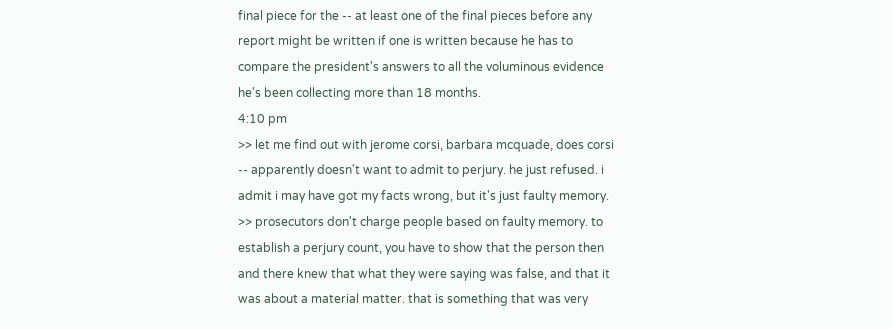final piece for the -- at least one of the final pieces before any report might be written if one is written because he has to compare the president's answers to all the voluminous evidence he's been collecting more than 18 months.
4:10 pm
>> let me find out with jerome corsi, barbara mcquade, does corsi -- apparently doesn't want to admit to perjury. he just refused. i admit i may have got my facts wrong, but it's just faulty memory. >> prosecutors don't charge people based on faulty memory. to establish a perjury count, you have to show that the person then and there knew that what they were saying was false, and that it was about a material matter. that is something that was very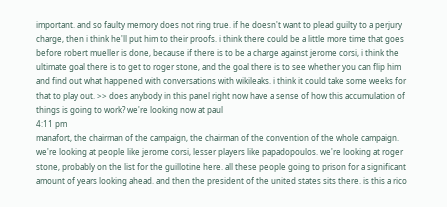important. and so faulty memory does not ring true. if he doesn't want to plead guilty to a perjury charge, then i think he'll put him to their proofs. i think there could be a little more time that goes before robert mueller is done, because if there is to be a charge against jerome corsi, i think the ultimate goal there is to get to roger stone, and the goal there is to see whether you can flip him and find out what happened with conversations with wikileaks. i think it could take some weeks for that to play out. >> does anybody in this panel right now have a sense of how this accumulation of things is going to work? we're looking now at paul
4:11 pm
manafort, the chairman of the campaign, the chairman of the convention of the whole campaign. we're looking at people like jerome corsi, lesser players like papadopoulos. we're looking at roger stone, probably on the list for the guillotine here. all these people going to prison for a significant amount of years looking ahead. and then the president of the united states sits there. is this a rico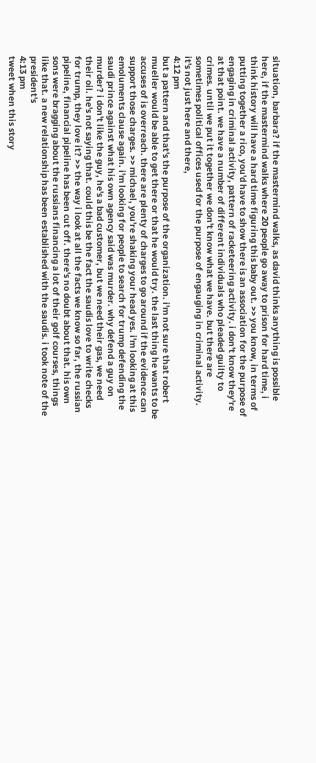situation, barbara? if the mastermind walks, as david thinks anything is possible here, if the mastermind walks where 20 people go away to prison for hard time, i think history will have a hard time figuring this baby out. >> you know, in terms of putting together a rico, you'd have to show there is an association for the purpose of engaging in criminal activity, pattern of racketeering activity. i don't know they're at that point. we have a number of different individuals who pleaded guilty to crimes. until we put it together we don't know what we have. but there are sometimes political offices used for the purpose of engauging in criminal activity. it's not just here and there,
4:12 pm
but a pattern and that's the purpose of the organization. i'm not sure that robert mueller would be able to get there or that he would try. the last thing he wants to be accuses of is overreach. there are plenty of charges to go around if the evidence can support those charges. >> michael, you're shaking your head yes. i'm looking at this emoluments clause again. i'm looking for people to search for trump defending the saudi prince against what his own agency said was murder. why defend a guy on murder? i don't like the guy, he's a bad customer, but we need their gas, we need their oil. he's not saying that. could this be the fact the saudis love to write checks for trump, they love it? >> the way i look at all the facts we know so far, the russian pipeline, financial pipeline has been cut off. there's no doubt about that. his own sons were bragging about the russians financing a lot of their golf courses, things like that. a new relationship has been established with the saudis. i took note of the president's
4:13 pm
tweet when this story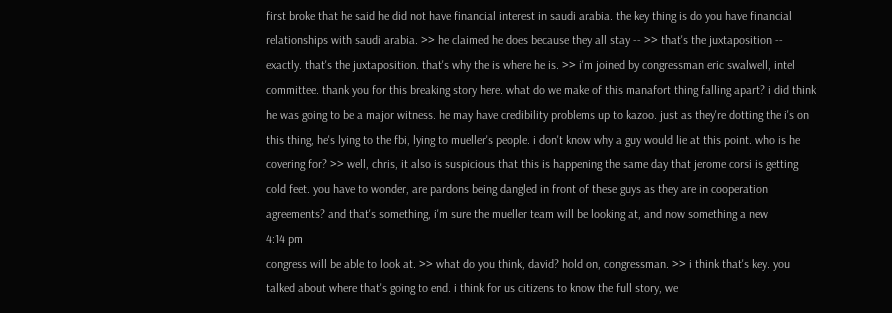first broke that he said he did not have financial interest in saudi arabia. the key thing is do you have financial relationships with saudi arabia. >> he claimed he does because they all stay -- >> that's the juxtaposition -- exactly. that's the juxtaposition. that's why the is where he is. >> i'm joined by congressman eric swalwell, intel committee. thank you for this breaking story here. what do we make of this manafort thing falling apart? i did think he was going to be a major witness. he may have credibility problems up to kazoo. just as they're dotting the i's on this thing, he's lying to the fbi, lying to mueller's people. i don't know why a guy would lie at this point. who is he covering for? >> well, chris, it also is suspicious that this is happening the same day that jerome corsi is getting cold feet. you have to wonder, are pardons being dangled in front of these guys as they are in cooperation agreements? and that's something, i'm sure the mueller team will be looking at, and now something a new
4:14 pm
congress will be able to look at. >> what do you think, david? hold on, congressman. >> i think that's key. you talked about where that's going to end. i think for us citizens to know the full story, we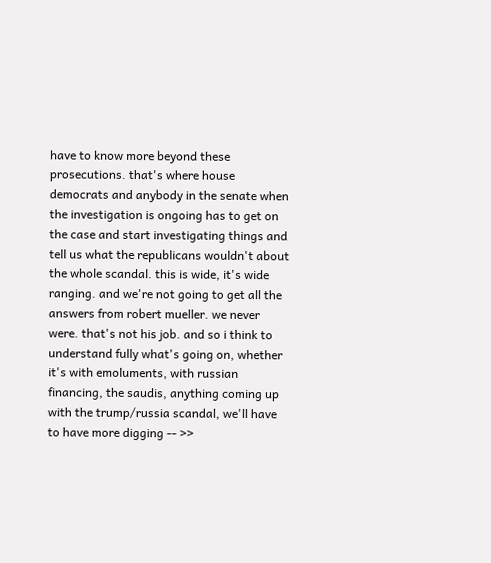have to know more beyond these prosecutions. that's where house democrats and anybody in the senate when the investigation is ongoing has to get on the case and start investigating things and tell us what the republicans wouldn't about the whole scandal. this is wide, it's wide ranging. and we're not going to get all the answers from robert mueller. we never were. that's not his job. and so i think to understand fully what's going on, whether it's with emoluments, with russian financing, the saudis, anything coming up with the trump/russia scandal, we'll have to have more digging -- >>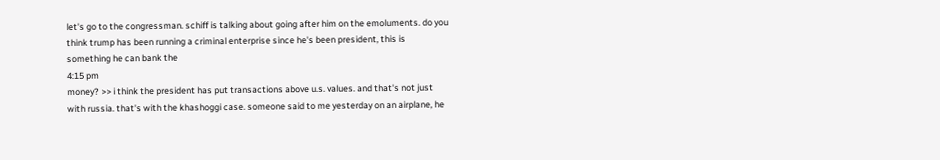let's go to the congressman. schiff is talking about going after him on the emoluments. do you think trump has been running a criminal enterprise since he's been president, this is something he can bank the
4:15 pm
money? >> i think the president has put transactions above u.s. values. and that's not just with russia. that's with the khashoggi case. someone said to me yesterday on an airplane, he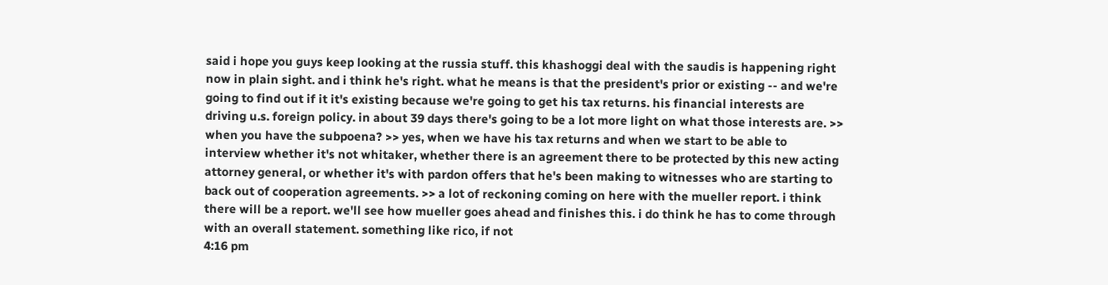said i hope you guys keep looking at the russia stuff. this khashoggi deal with the saudis is happening right now in plain sight. and i think he's right. what he means is that the president's prior or existing -- and we're going to find out if it it's existing because we're going to get his tax returns. his financial interests are driving u.s. foreign policy. in about 39 days there's going to be a lot more light on what those interests are. >> when you have the subpoena? >> yes, when we have his tax returns and when we start to be able to interview whether it's not whitaker, whether there is an agreement there to be protected by this new acting attorney general, or whether it's with pardon offers that he's been making to witnesses who are starting to back out of cooperation agreements. >> a lot of reckoning coming on here with the mueller report. i think there will be a report. we'll see how mueller goes ahead and finishes this. i do think he has to come through with an overall statement. something like rico, if not
4:16 pm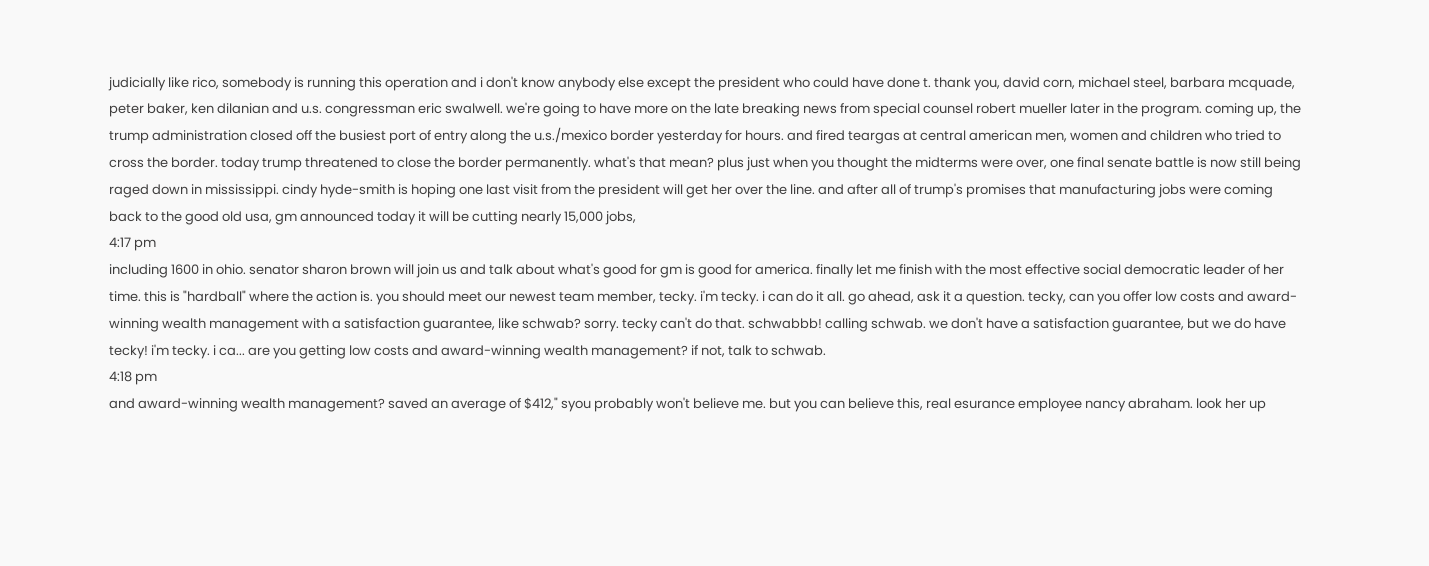judicially like rico, somebody is running this operation and i don't know anybody else except the president who could have done t. thank you, david corn, michael steel, barbara mcquade, peter baker, ken dilanian and u.s. congressman eric swalwell. we're going to have more on the late breaking news from special counsel robert mueller later in the program. coming up, the trump administration closed off the busiest port of entry along the u.s./mexico border yesterday for hours. and fired teargas at central american men, women and children who tried to cross the border. today trump threatened to close the border permanently. what's that mean? plus just when you thought the midterms were over, one final senate battle is now still being raged down in mississippi. cindy hyde-smith is hoping one last visit from the president will get her over the line. and after all of trump's promises that manufacturing jobs were coming back to the good old usa, gm announced today it will be cutting nearly 15,000 jobs,
4:17 pm
including 1600 in ohio. senator sharon brown will join us and talk about what's good for gm is good for america. finally let me finish with the most effective social democratic leader of her time. this is "hardball" where the action is. you should meet our newest team member, tecky. i'm tecky. i can do it all. go ahead, ask it a question. tecky, can you offer low costs and award-winning wealth management with a satisfaction guarantee, like schwab? sorry. tecky can't do that. schwabbb! calling schwab. we don't have a satisfaction guarantee, but we do have tecky! i'm tecky. i ca... are you getting low costs and award-winning wealth management? if not, talk to schwab.
4:18 pm
and award-winning wealth management? saved an average of $412," syou probably won't believe me. but you can believe this, real esurance employee nancy abraham. look her up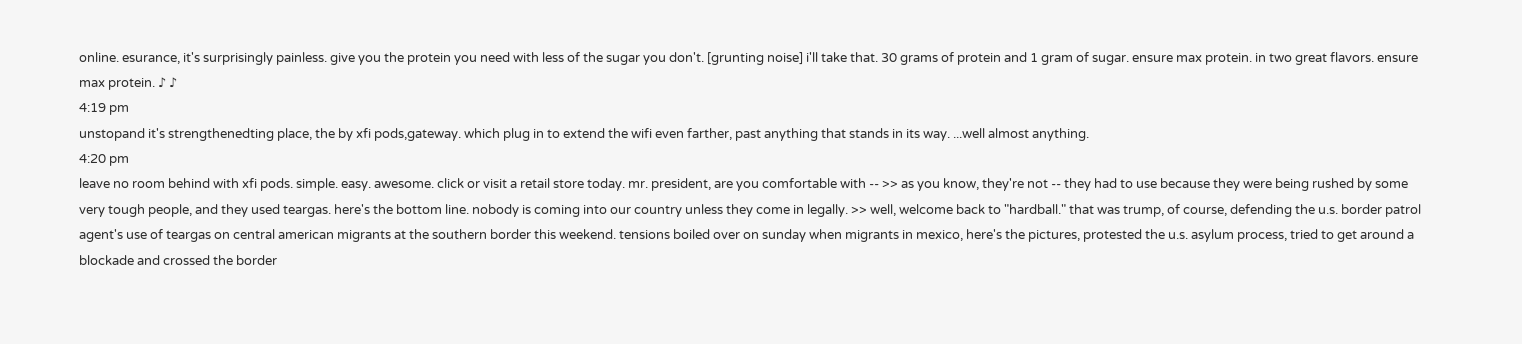online. esurance, it's surprisingly painless. give you the protein you need with less of the sugar you don't. [grunting noise] i'll take that. 30 grams of protein and 1 gram of sugar. ensure max protein. in two great flavors. ensure max protein. ♪ ♪
4:19 pm
unstopand it's strengthenedting place, the by xfi pods,gateway. which plug in to extend the wifi even farther, past anything that stands in its way. ...well almost anything.
4:20 pm
leave no room behind with xfi pods. simple. easy. awesome. click or visit a retail store today. mr. president, are you comfortable with -- >> as you know, they're not -- they had to use because they were being rushed by some very tough people, and they used teargas. here's the bottom line. nobody is coming into our country unless they come in legally. >> well, welcome back to "hardball." that was trump, of course, defending the u.s. border patrol agent's use of teargas on central american migrants at the southern border this weekend. tensions boiled over on sunday when migrants in mexico, here's the pictures, protested the u.s. asylum process, tried to get around a blockade and crossed the border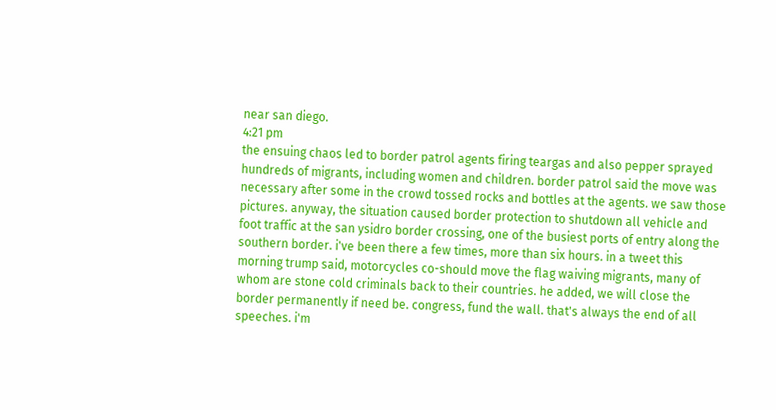near san diego.
4:21 pm
the ensuing chaos led to border patrol agents firing teargas and also pepper sprayed hundreds of migrants, including women and children. border patrol said the move was necessary after some in the crowd tossed rocks and bottles at the agents. we saw those pictures. anyway, the situation caused border protection to shutdown all vehicle and foot traffic at the san ysidro border crossing, one of the busiest ports of entry along the southern border. i've been there a few times, more than six hours. in a tweet this morning trump said, motorcycles co-should move the flag waiving migrants, many of whom are stone cold criminals back to their countries. he added, we will close the border permanently if need be. congress, fund the wall. that's always the end of all speeches. i'm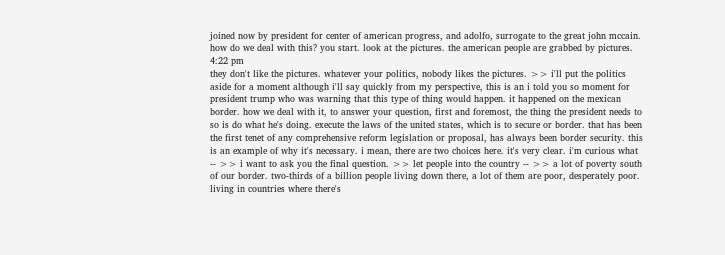joined now by president for center of american progress, and adolfo, surrogate to the great john mccain. how do we deal with this? you start. look at the pictures. the american people are grabbed by pictures.
4:22 pm
they don't like the pictures. whatever your politics, nobody likes the pictures. >> i'll put the politics aside for a moment although i'll say quickly from my perspective, this is an i told you so moment for president trump who was warning that this type of thing would happen. it happened on the mexican border. how we deal with it, to answer your question, first and foremost, the thing the president needs to so is do what he's doing. execute the laws of the united states, which is to secure or border. that has been the first tenet of any comprehensive reform legislation or proposal, has always been border security. this is an example of why it's necessary. i mean, there are two choices here. it's very clear. i'm curious what -- >> i want to ask you the final question. >> let people into the country -- >> a lot of poverty south of our border. two-thirds of a billion people living down there, a lot of them are poor, desperately poor. living in countries where there's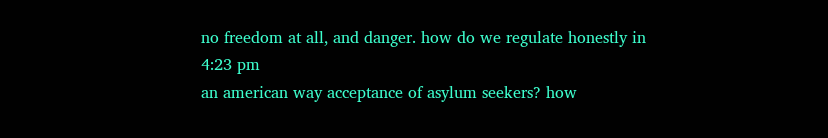no freedom at all, and danger. how do we regulate honestly in
4:23 pm
an american way acceptance of asylum seekers? how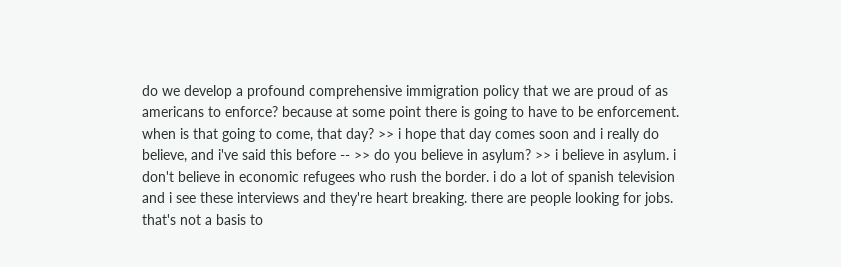do we develop a profound comprehensive immigration policy that we are proud of as americans to enforce? because at some point there is going to have to be enforcement. when is that going to come, that day? >> i hope that day comes soon and i really do believe, and i've said this before -- >> do you believe in asylum? >> i believe in asylum. i don't believe in economic refugees who rush the border. i do a lot of spanish television and i see these interviews and they're heart breaking. there are people looking for jobs. that's not a basis to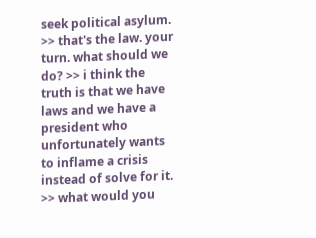seek political asylum. >> that's the law. your turn. what should we do? >> i think the truth is that we have laws and we have a president who unfortunately wants to inflame a crisis instead of solve for it. >> what would you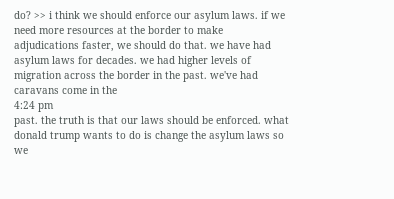do? >> i think we should enforce our asylum laws. if we need more resources at the border to make adjudications faster, we should do that. we have had asylum laws for decades. we had higher levels of migration across the border in the past. we've had caravans come in the
4:24 pm
past. the truth is that our laws should be enforced. what donald trump wants to do is change the asylum laws so we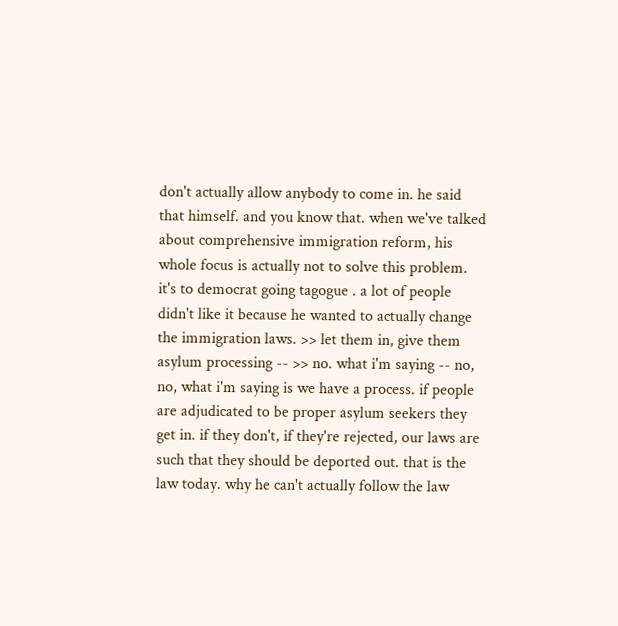don't actually allow anybody to come in. he said that himself. and you know that. when we've talked about comprehensive immigration reform, his whole focus is actually not to solve this problem. it's to democrat going tagogue . a lot of people didn't like it because he wanted to actually change the immigration laws. >> let them in, give them asylum processing -- >> no. what i'm saying -- no, no, what i'm saying is we have a process. if people are adjudicated to be proper asylum seekers they get in. if they don't, if they're rejected, our laws are such that they should be deported out. that is the law today. why he can't actually follow the law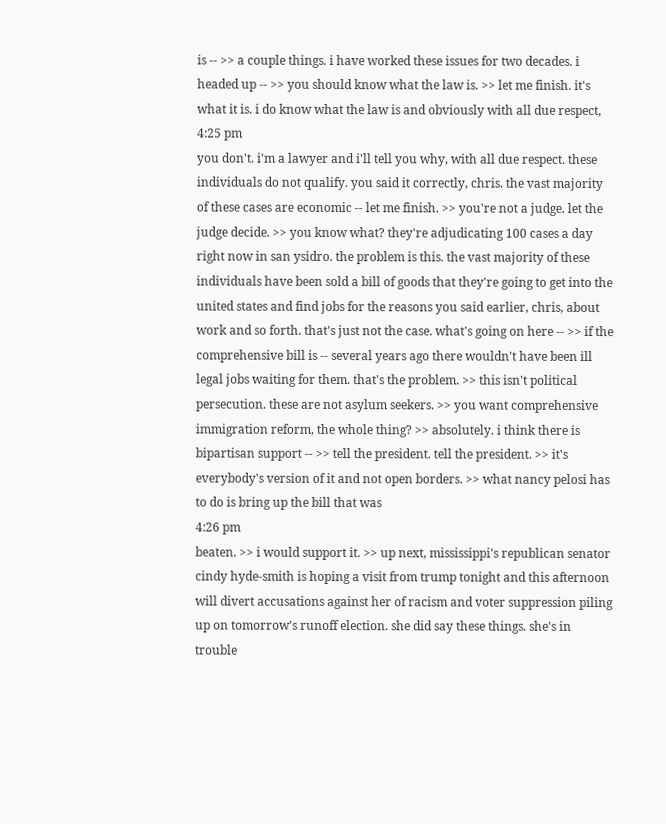is -- >> a couple things. i have worked these issues for two decades. i headed up -- >> you should know what the law is. >> let me finish. it's what it is. i do know what the law is and obviously with all due respect,
4:25 pm
you don't. i'm a lawyer and i'll tell you why, with all due respect. these individuals do not qualify. you said it correctly, chris. the vast majority of these cases are economic -- let me finish. >> you're not a judge. let the judge decide. >> you know what? they're adjudicating 100 cases a day right now in san ysidro. the problem is this. the vast majority of these individuals have been sold a bill of goods that they're going to get into the united states and find jobs for the reasons you said earlier, chris, about work and so forth. that's just not the case. what's going on here -- >> if the comprehensive bill is -- several years ago there wouldn't have been ill legal jobs waiting for them. that's the problem. >> this isn't political persecution. these are not asylum seekers. >> you want comprehensive immigration reform, the whole thing? >> absolutely. i think there is bipartisan support -- >> tell the president. tell the president. >> it's everybody's version of it and not open borders. >> what nancy pelosi has to do is bring up the bill that was
4:26 pm
beaten. >> i would support it. >> up next, mississippi's republican senator cindy hyde-smith is hoping a visit from trump tonight and this afternoon will divert accusations against her of racism and voter suppression piling up on tomorrow's runoff election. she did say these things. she's in trouble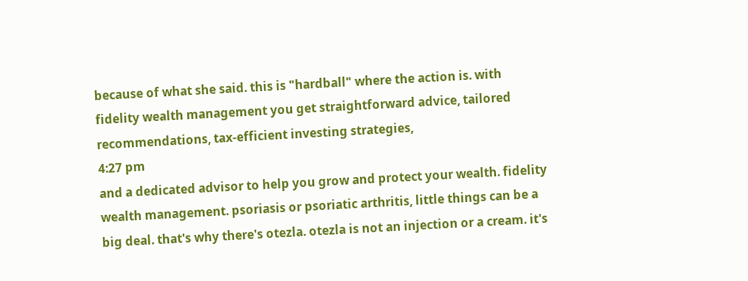because of what she said. this is "hardball" where the action is. with fidelity wealth management you get straightforward advice, tailored recommendations, tax-efficient investing strategies,
4:27 pm
and a dedicated advisor to help you grow and protect your wealth. fidelity wealth management. psoriasis or psoriatic arthritis, little things can be a big deal. that's why there's otezla. otezla is not an injection or a cream. it's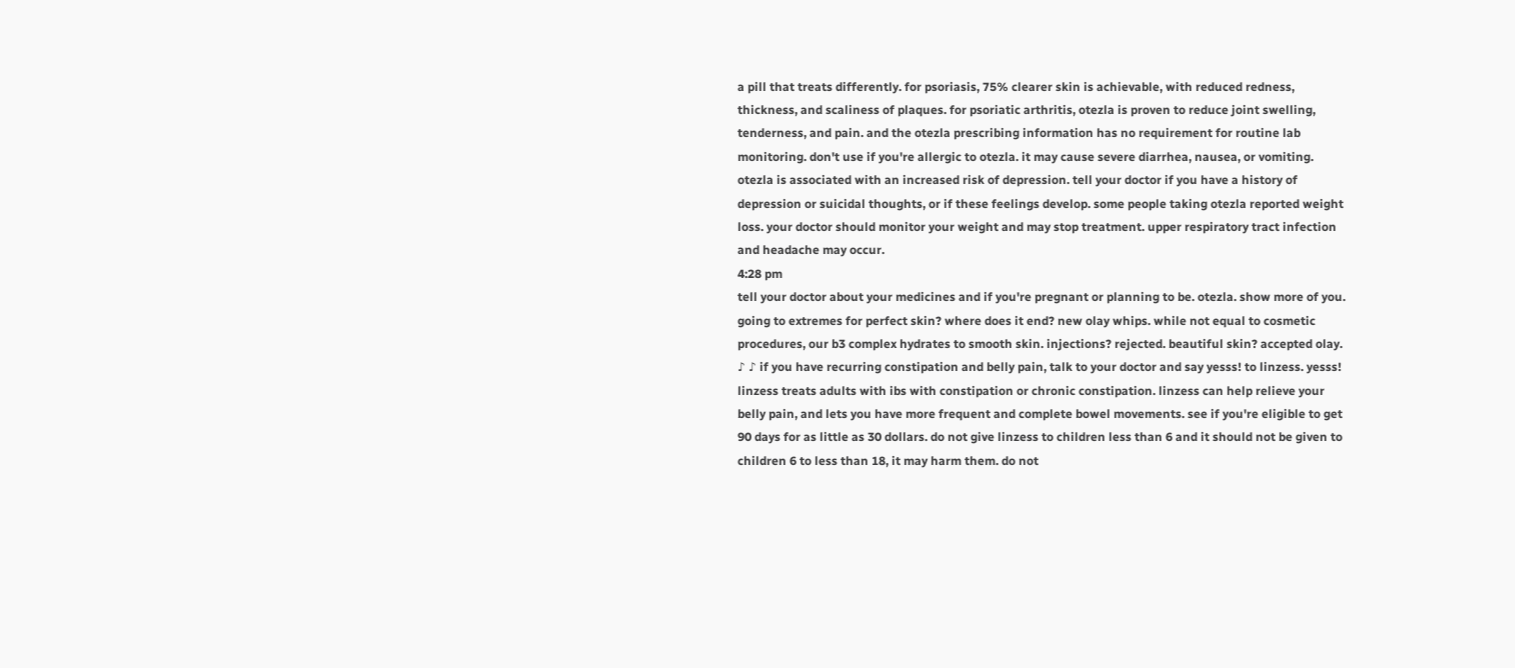a pill that treats differently. for psoriasis, 75% clearer skin is achievable, with reduced redness, thickness, and scaliness of plaques. for psoriatic arthritis, otezla is proven to reduce joint swelling, tenderness, and pain. and the otezla prescribing information has no requirement for routine lab monitoring. don't use if you're allergic to otezla. it may cause severe diarrhea, nausea, or vomiting. otezla is associated with an increased risk of depression. tell your doctor if you have a history of depression or suicidal thoughts, or if these feelings develop. some people taking otezla reported weight loss. your doctor should monitor your weight and may stop treatment. upper respiratory tract infection and headache may occur.
4:28 pm
tell your doctor about your medicines and if you're pregnant or planning to be. otezla. show more of you. going to extremes for perfect skin? where does it end? new olay whips. while not equal to cosmetic procedures, our b3 complex hydrates to smooth skin. injections? rejected. beautiful skin? accepted olay. ♪ ♪ if you have recurring constipation and belly pain, talk to your doctor and say yesss! to linzess. yesss! linzess treats adults with ibs with constipation or chronic constipation. linzess can help relieve your belly pain, and lets you have more frequent and complete bowel movements. see if you're eligible to get 90 days for as little as 30 dollars. do not give linzess to children less than 6 and it should not be given to children 6 to less than 18, it may harm them. do not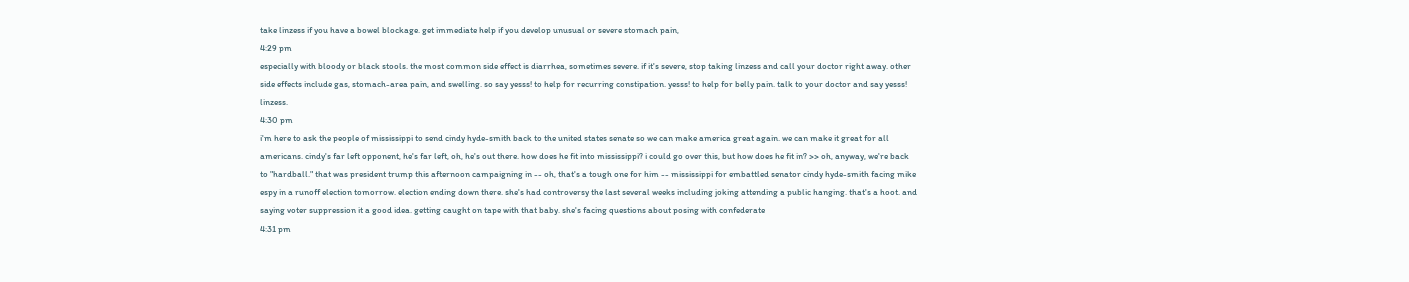take linzess if you have a bowel blockage. get immediate help if you develop unusual or severe stomach pain,
4:29 pm
especially with bloody or black stools. the most common side effect is diarrhea, sometimes severe. if it's severe, stop taking linzess and call your doctor right away. other side effects include gas, stomach-area pain, and swelling. so say yesss! to help for recurring constipation. yesss! to help for belly pain. talk to your doctor and say yesss! linzess.
4:30 pm
i'm here to ask the people of mississippi to send cindy hyde-smith back to the united states senate so we can make america great again. we can make it great for all americans. cindy's far left opponent, he's far left, oh, he's out there. how does he fit into mississippi? i could go over this, but how does he fit in? >> oh, anyway, we're back to "hardball." that was president trump this afternoon campaigning in -- oh, that's a tough one for him -- mississippi for embattled senator cindy hyde-smith facing mike espy in a runoff election tomorrow. election ending down there. she's had controversy the last several weeks including joking attending a public hanging. that's a hoot. and saying voter suppression it a good idea. getting caught on tape with that baby. she's facing questions about posing with confederate
4:31 pm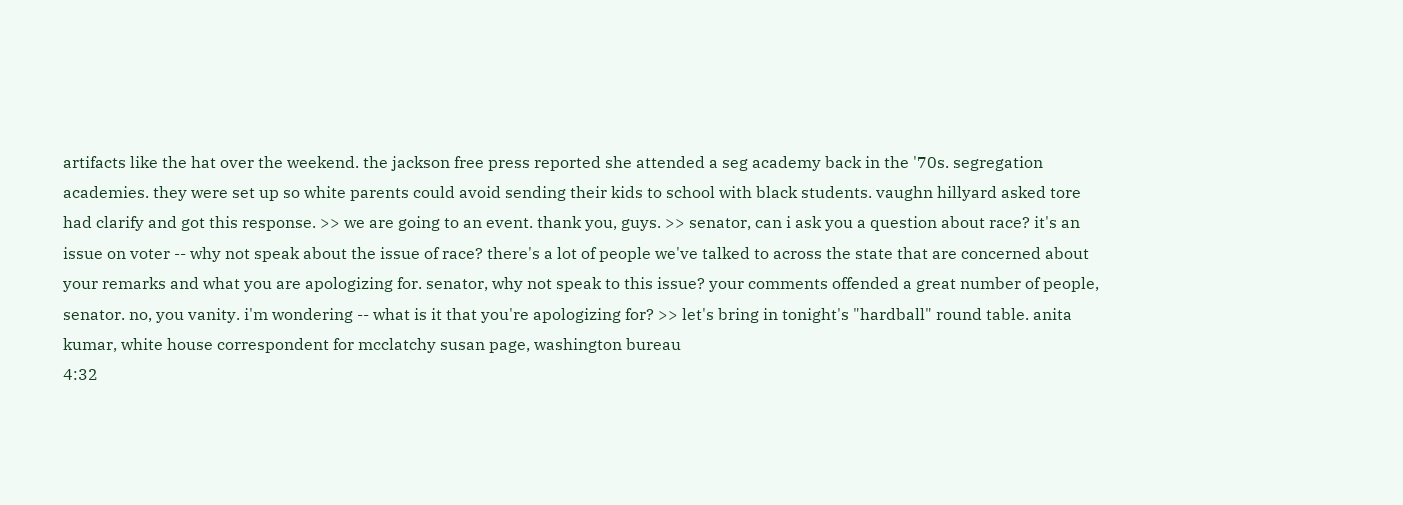artifacts like the hat over the weekend. the jackson free press reported she attended a seg academy back in the '70s. segregation academies. they were set up so white parents could avoid sending their kids to school with black students. vaughn hillyard asked tore had clarify and got this response. >> we are going to an event. thank you, guys. >> senator, can i ask you a question about race? it's an issue on voter -- why not speak about the issue of race? there's a lot of people we've talked to across the state that are concerned about your remarks and what you are apologizing for. senator, why not speak to this issue? your comments offended a great number of people, senator. no, you vanity. i'm wondering -- what is it that you're apologizing for? >> let's bring in tonight's "hardball" round table. anita kumar, white house correspondent for mcclatchy susan page, washington bureau
4:32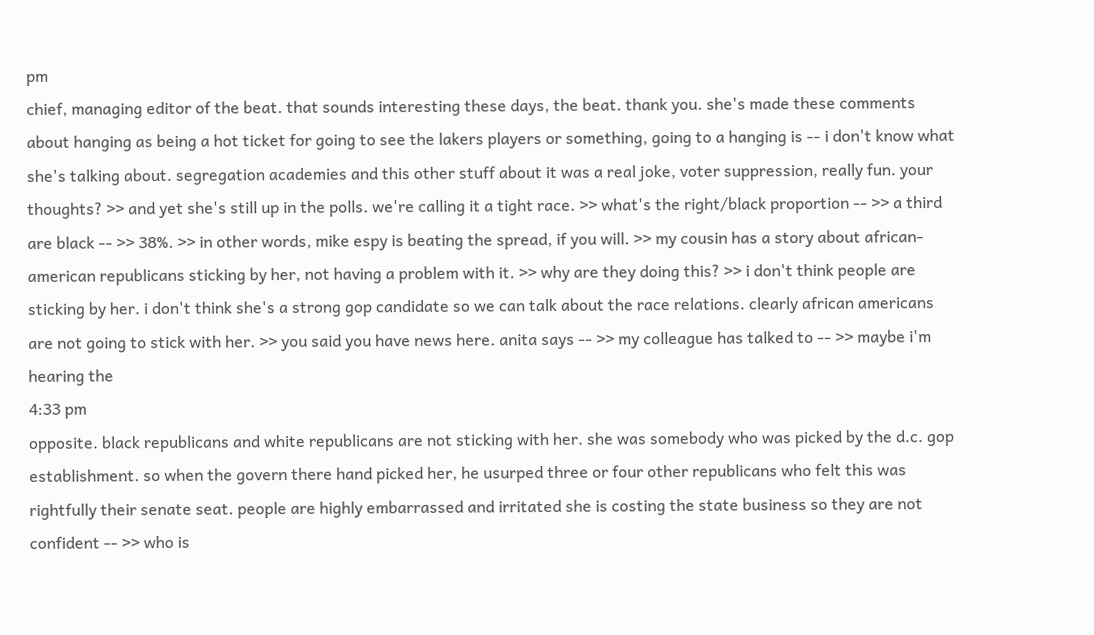pm
chief, managing editor of the beat. that sounds interesting these days, the beat. thank you. she's made these comments about hanging as being a hot ticket for going to see the lakers players or something, going to a hanging is -- i don't know what she's talking about. segregation academies and this other stuff about it was a real joke, voter suppression, really fun. your thoughts? >> and yet she's still up in the polls. we're calling it a tight race. >> what's the right/black proportion -- >> a third are black -- >> 38%. >> in other words, mike espy is beating the spread, if you will. >> my cousin has a story about african-american republicans sticking by her, not having a problem with it. >> why are they doing this? >> i don't think people are sticking by her. i don't think she's a strong gop candidate so we can talk about the race relations. clearly african americans are not going to stick with her. >> you said you have news here. anita says -- >> my colleague has talked to -- >> maybe i'm hearing the
4:33 pm
opposite. black republicans and white republicans are not sticking with her. she was somebody who was picked by the d.c. gop establishment. so when the govern there hand picked her, he usurped three or four other republicans who felt this was rightfully their senate seat. people are highly embarrassed and irritated she is costing the state business so they are not confident -- >> who is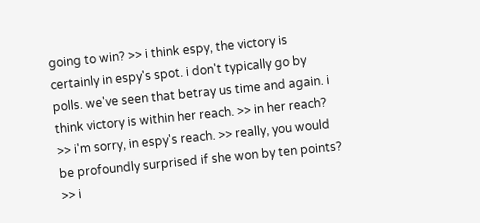going to win? >> i think espy, the victory is certainly in espy's spot. i don't typically go by polls. we've seen that betray us time and again. i think victory is within her reach. >> in her reach? >> i'm sorry, in espy's reach. >> really, you would be profoundly surprised if she won by ten points? >> i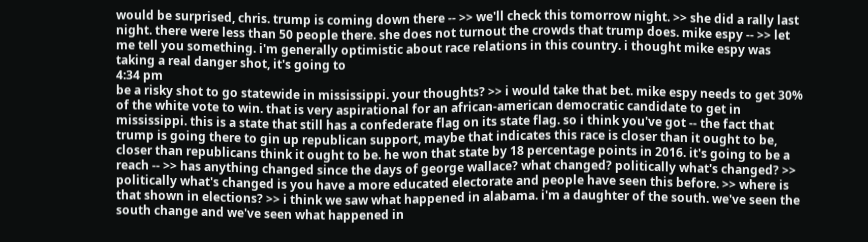would be surprised, chris. trump is coming down there -- >> we'll check this tomorrow night. >> she did a rally last night. there were less than 50 people there. she does not turnout the crowds that trump does. mike espy -- >> let me tell you something. i'm generally optimistic about race relations in this country. i thought mike espy was taking a real danger shot, it's going to
4:34 pm
be a risky shot to go statewide in mississippi. your thoughts? >> i would take that bet. mike espy needs to get 30% of the white vote to win. that is very aspirational for an african-american democratic candidate to get in mississippi. this is a state that still has a confederate flag on its state flag. so i think you've got -- the fact that trump is going there to gin up republican support, maybe that indicates this race is closer than it ought to be, closer than republicans think it ought to be. he won that state by 18 percentage points in 2016. it's going to be a reach -- >> has anything changed since the days of george wallace? what changed? politically what's changed? >> politically what's changed is you have a more educated electorate and people have seen this before. >> where is that shown in elections? >> i think we saw what happened in alabama. i'm a daughter of the south. we've seen the south change and we've seen what happened in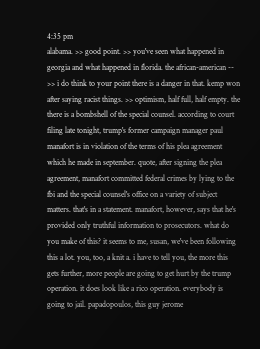4:35 pm
alabama. >> good point. >> you've seen what happened in georgia and what happened in florida. the african-american -- >> i do think to your point there is a danger in that. kemp won after saying racist things. >> optimism, half full, half empty. the there is a bombshell of the special counsel. according to court filing late tonight, trump's former campaign manager paul manafort is in violation of the terms of his plea agreement which he made in september. quote, after signing the plea agreement, manafort committed federal crimes by lying to the fbi and the special counsel's office on a variety of subject matters. that's in a statement. manafort, however, says that he's provided only truthful information to prosecutors. what do you make of this? it seems to me, susan, we've been following this a lot. you, too, a knit a. i have to tell you, the more this gets further, more people are going to get hurt by the trump operation. it does look like a rico operation. everybody is going to jail. papadopoulos, this guy jerome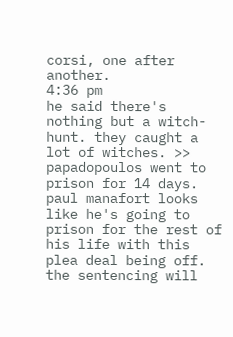corsi, one after another.
4:36 pm
he said there's nothing but a witch-hunt. they caught a lot of witches. >> papadopoulos went to prison for 14 days. paul manafort looks like he's going to prison for the rest of his life with this plea deal being off. the sentencing will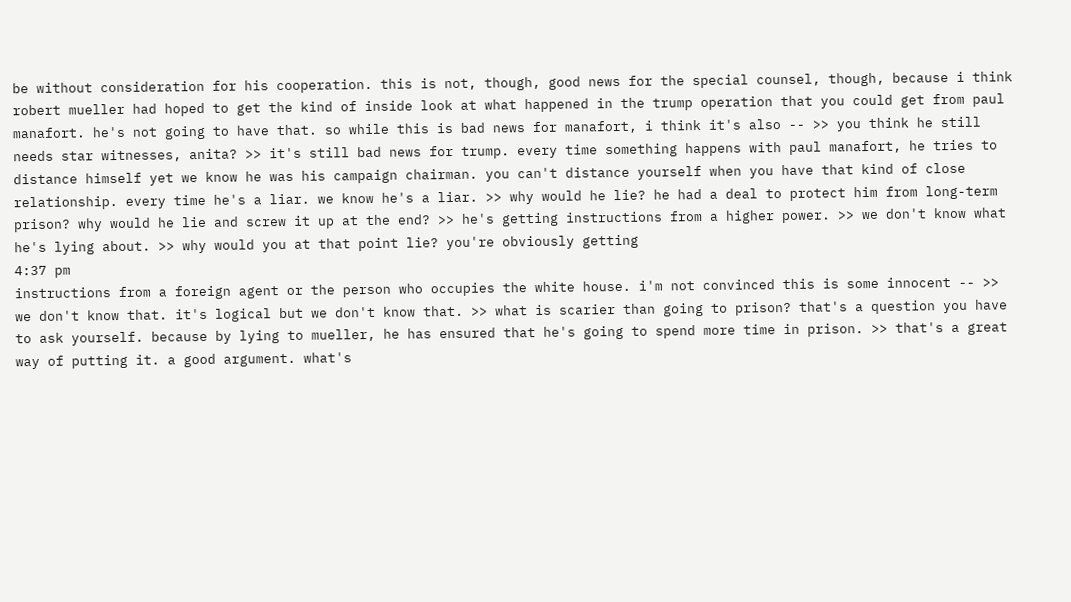be without consideration for his cooperation. this is not, though, good news for the special counsel, though, because i think robert mueller had hoped to get the kind of inside look at what happened in the trump operation that you could get from paul manafort. he's not going to have that. so while this is bad news for manafort, i think it's also -- >> you think he still needs star witnesses, anita? >> it's still bad news for trump. every time something happens with paul manafort, he tries to distance himself yet we know he was his campaign chairman. you can't distance yourself when you have that kind of close relationship. every time he's a liar. we know he's a liar. >> why would he lie? he had a deal to protect him from long-term prison? why would he lie and screw it up at the end? >> he's getting instructions from a higher power. >> we don't know what he's lying about. >> why would you at that point lie? you're obviously getting
4:37 pm
instructions from a foreign agent or the person who occupies the white house. i'm not convinced this is some innocent -- >> we don't know that. it's logical but we don't know that. >> what is scarier than going to prison? that's a question you have to ask yourself. because by lying to mueller, he has ensured that he's going to spend more time in prison. >> that's a great way of putting it. a good argument. what's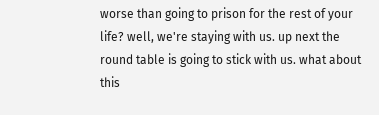worse than going to prison for the rest of your life? well, we're staying with us. up next the round table is going to stick with us. what about this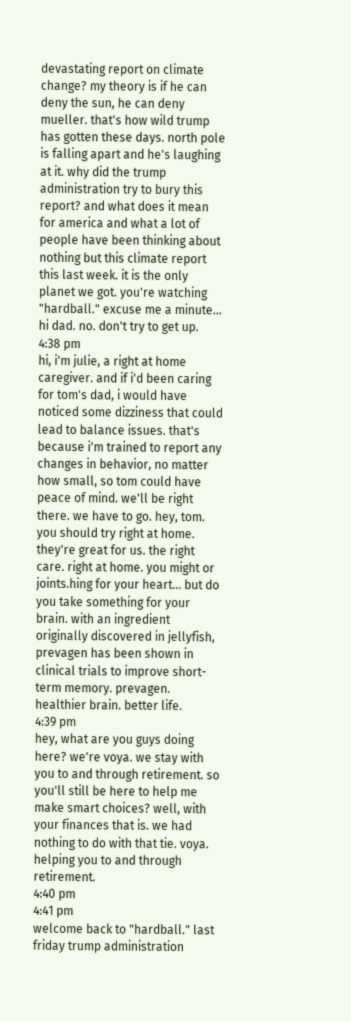devastating report on climate change? my theory is if he can deny the sun, he can deny mueller. that's how wild trump has gotten these days. north pole is falling apart and he's laughing at it. why did the trump administration try to bury this report? and what does it mean for america and what a lot of people have been thinking about nothing but this climate report this last week. it is the only planet we got. you're watching "hardball." excuse me a minute... hi dad. no. don't try to get up.
4:38 pm
hi, i'm julie, a right at home caregiver. and if i'd been caring for tom's dad, i would have noticed some dizziness that could lead to balance issues. that's because i'm trained to report any changes in behavior, no matter how small, so tom could have peace of mind. we'll be right there. we have to go. hey, tom. you should try right at home. they're great for us. the right care. right at home. you might or joints.hing for your heart... but do you take something for your brain. with an ingredient originally discovered in jellyfish, prevagen has been shown in clinical trials to improve short-term memory. prevagen. healthier brain. better life.
4:39 pm
hey, what are you guys doing here? we're voya. we stay with you to and through retirement. so you'll still be here to help me make smart choices? well, with your finances that is. we had nothing to do with that tie. voya. helping you to and through retirement.
4:40 pm
4:41 pm
welcome back to "hardball." last friday trump administration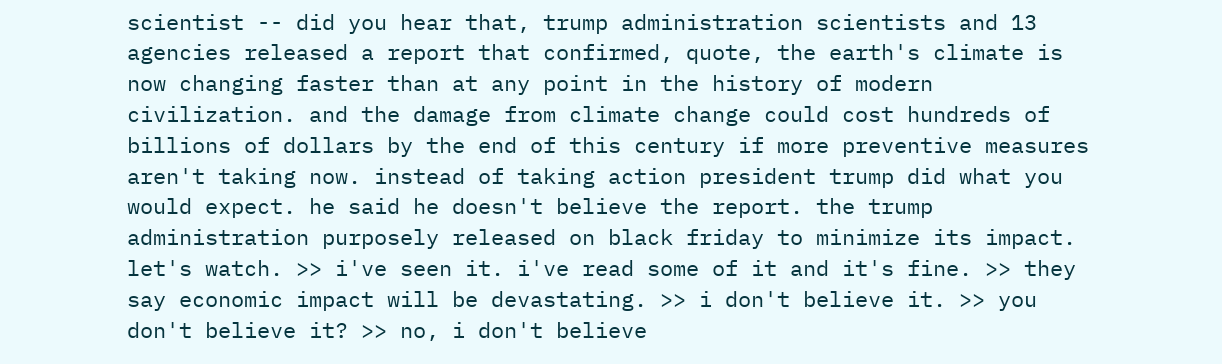scientist -- did you hear that, trump administration scientists and 13 agencies released a report that confirmed, quote, the earth's climate is now changing faster than at any point in the history of modern civilization. and the damage from climate change could cost hundreds of billions of dollars by the end of this century if more preventive measures aren't taking now. instead of taking action president trump did what you would expect. he said he doesn't believe the report. the trump administration purposely released on black friday to minimize its impact. let's watch. >> i've seen it. i've read some of it and it's fine. >> they say economic impact will be devastating. >> i don't believe it. >> you don't believe it? >> no, i don't believe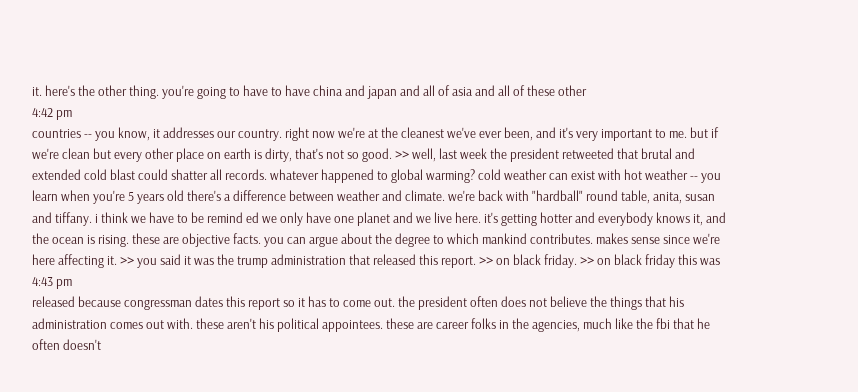it. here's the other thing. you're going to have to have china and japan and all of asia and all of these other
4:42 pm
countries -- you know, it addresses our country. right now we're at the cleanest we've ever been, and it's very important to me. but if we're clean but every other place on earth is dirty, that's not so good. >> well, last week the president retweeted that brutal and extended cold blast could shatter all records. whatever happened to global warming? cold weather can exist with hot weather -- you learn when you're 5 years old there's a difference between weather and climate. we're back with "hardball" round table, anita, susan and tiffany. i think we have to be remind ed we only have one planet and we live here. it's getting hotter and everybody knows it, and the ocean is rising. these are objective facts. you can argue about the degree to which mankind contributes. makes sense since we're here affecting it. >> you said it was the trump administration that released this report. >> on black friday. >> on black friday this was
4:43 pm
released because congressman dates this report so it has to come out. the president often does not believe the things that his administration comes out with. these aren't his political appointees. these are career folks in the agencies, much like the fbi that he often doesn't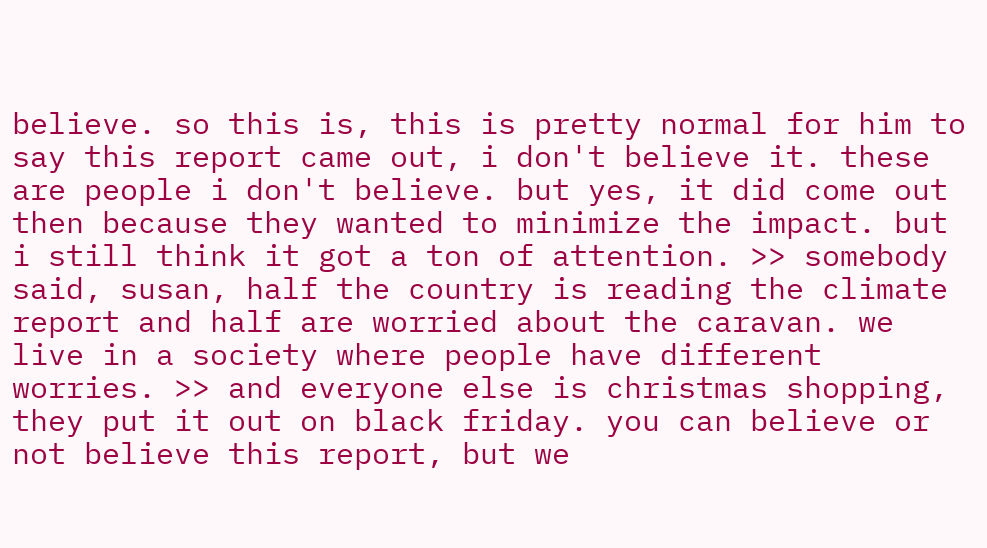believe. so this is, this is pretty normal for him to say this report came out, i don't believe it. these are people i don't believe. but yes, it did come out then because they wanted to minimize the impact. but i still think it got a ton of attention. >> somebody said, susan, half the country is reading the climate report and half are worried about the caravan. we live in a society where people have different worries. >> and everyone else is christmas shopping, they put it out on black friday. you can believe or not believe this report, but we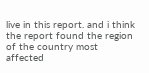live in this report. and i think the report found the region of the country most affected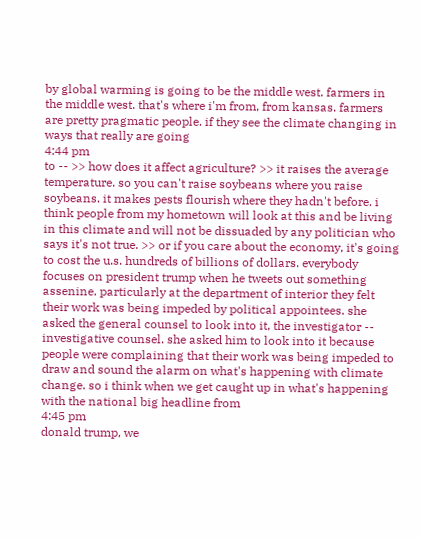by global warming is going to be the middle west. farmers in the middle west. that's where i'm from, from kansas. farmers are pretty pragmatic people. if they see the climate changing in ways that really are going
4:44 pm
to -- >> how does it affect agriculture? >> it raises the average temperature. so you can't raise soybeans where you raise soybeans. it makes pests flourish where they hadn't before. i think people from my hometown will look at this and be living in this climate and will not be dissuaded by any politician who says it's not true. >> or if you care about the economy, it's going to cost the u.s. hundreds of billions of dollars. everybody focuses on president trump when he tweets out something assenine. particularly at the department of interior they felt their work was being impeded by political appointees. she asked the general counsel to look into it, the investigator -- investigative counsel. she asked him to look into it because people were complaining that their work was being impeded to draw and sound the alarm on what's happening with climate change. so i think when we get caught up in what's happening with the national big headline from
4:45 pm
donald trump, we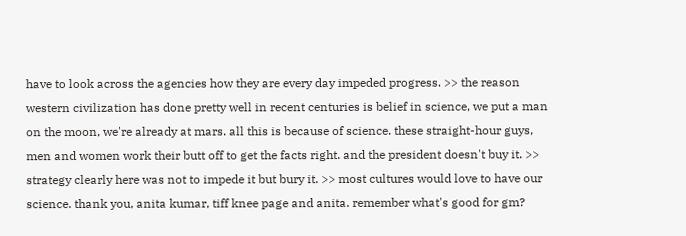have to look across the agencies how they are every day impeded progress. >> the reason western civilization has done pretty well in recent centuries is belief in science, we put a man on the moon, we're already at mars. all this is because of science. these straight-hour guys, men and women work their butt off to get the facts right. and the president doesn't buy it. >> strategy clearly here was not to impede it but bury it. >> most cultures would love to have our science. thank you, anita kumar, tiff knee page and anita. remember what's good for gm?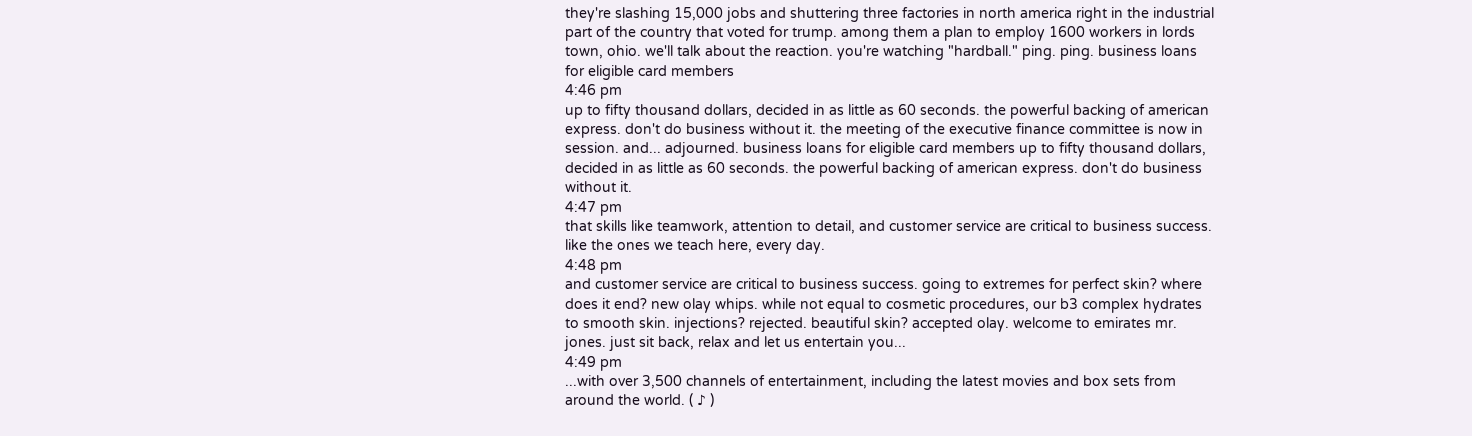they're slashing 15,000 jobs and shuttering three factories in north america right in the industrial part of the country that voted for trump. among them a plan to employ 1600 workers in lords town, ohio. we'll talk about the reaction. you're watching "hardball." ping. ping. business loans for eligible card members
4:46 pm
up to fifty thousand dollars, decided in as little as 60 seconds. the powerful backing of american express. don't do business without it. the meeting of the executive finance committee is now in session. and... adjourned. business loans for eligible card members up to fifty thousand dollars, decided in as little as 60 seconds. the powerful backing of american express. don't do business without it.
4:47 pm
that skills like teamwork, attention to detail, and customer service are critical to business success. like the ones we teach here, every day.
4:48 pm
and customer service are critical to business success. going to extremes for perfect skin? where does it end? new olay whips. while not equal to cosmetic procedures, our b3 complex hydrates to smooth skin. injections? rejected. beautiful skin? accepted olay. welcome to emirates mr. jones. just sit back, relax and let us entertain you...
4:49 pm
...with over 3,500 channels of entertainment, including the latest movies and box sets from around the world. ( ♪ )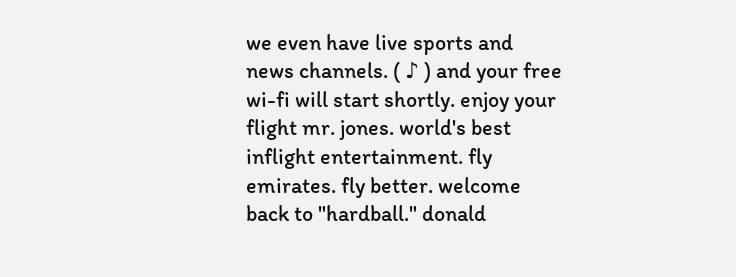we even have live sports and news channels. ( ♪ ) and your free wi-fi will start shortly. enjoy your flight mr. jones. world's best inflight entertainment. fly emirates. fly better. welcome back to "hardball." donald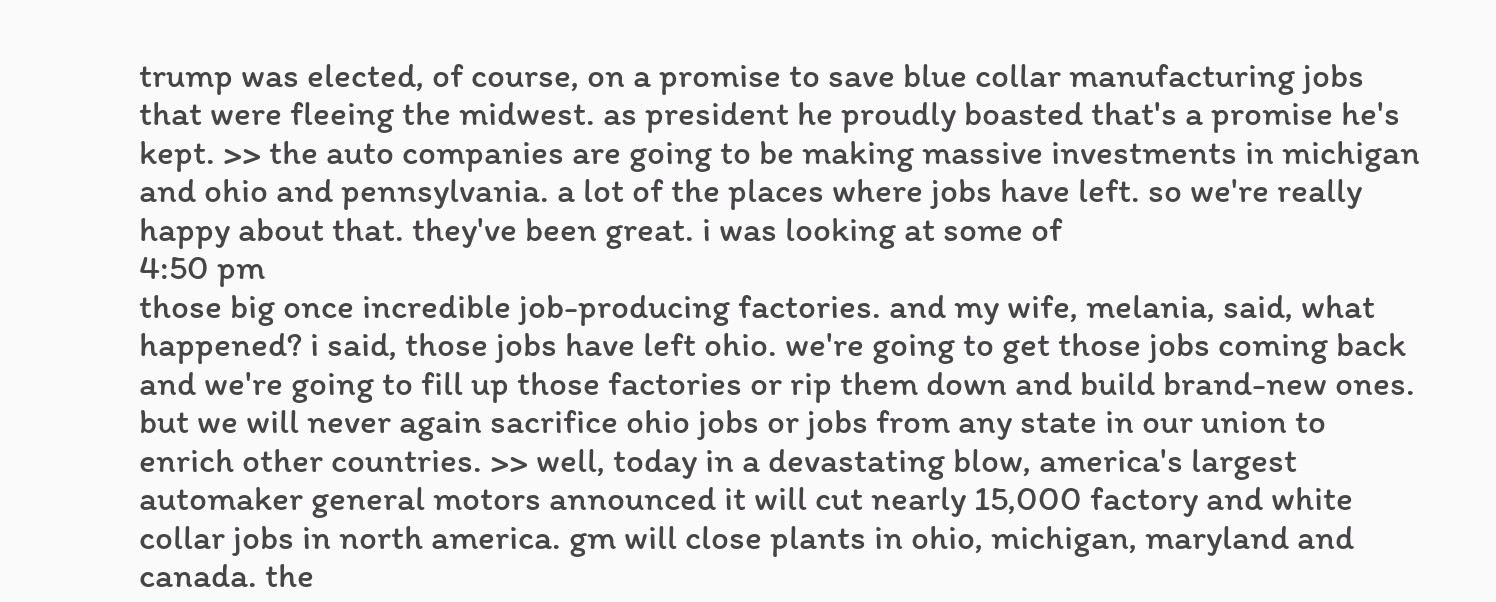trump was elected, of course, on a promise to save blue collar manufacturing jobs that were fleeing the midwest. as president he proudly boasted that's a promise he's kept. >> the auto companies are going to be making massive investments in michigan and ohio and pennsylvania. a lot of the places where jobs have left. so we're really happy about that. they've been great. i was looking at some of
4:50 pm
those big once incredible job-producing factories. and my wife, melania, said, what happened? i said, those jobs have left ohio. we're going to get those jobs coming back and we're going to fill up those factories or rip them down and build brand-new ones. but we will never again sacrifice ohio jobs or jobs from any state in our union to enrich other countries. >> well, today in a devastating blow, america's largest automaker general motors announced it will cut nearly 15,000 factory and white collar jobs in north america. gm will close plants in ohio, michigan, maryland and canada. the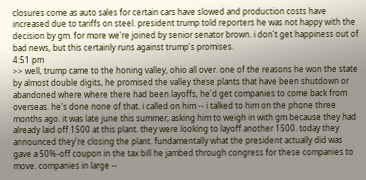closures come as auto sales for certain cars have slowed and production costs have increased due to tariffs on steel. president trump told reporters he was not happy with the decision by gm. for more we're joined by senior senator brown. i don't get happiness out of bad news, but this certainly runs against trump's promises.
4:51 pm
>> well, trump came to the honing valley, ohio all over. one of the reasons he won the state by almost double digits, he promised the valley these plants that have been shutdown or abandoned where where there had been layoffs, he'd get companies to come back from overseas. he's done none of that. i called on him -- i talked to him on the phone three months ago. it was late june this summer, asking him to weigh in with gm because they had already laid off 1500 at this plant. they were looking to layoff another 1500. today they announced they're closing the plant. fundamentally what the president actually did was gave a 50%-off coupon in the tax bill he jambed through congress for these companies to move. companies in large --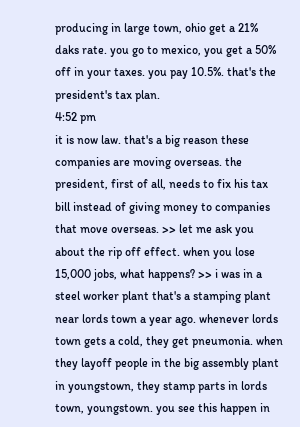producing in large town, ohio get a 21% daks rate. you go to mexico, you get a 50% off in your taxes. you pay 10.5%. that's the president's tax plan.
4:52 pm
it is now law. that's a big reason these companies are moving overseas. the president, first of all, needs to fix his tax bill instead of giving money to companies that move overseas. >> let me ask you about the rip off effect. when you lose 15,000 jobs, what happens? >> i was in a steel worker plant that's a stamping plant near lords town a year ago. whenever lords town gets a cold, they get pneumonia. when they layoff people in the big assembly plant in youngstown, they stamp parts in lords town, youngstown. you see this happen in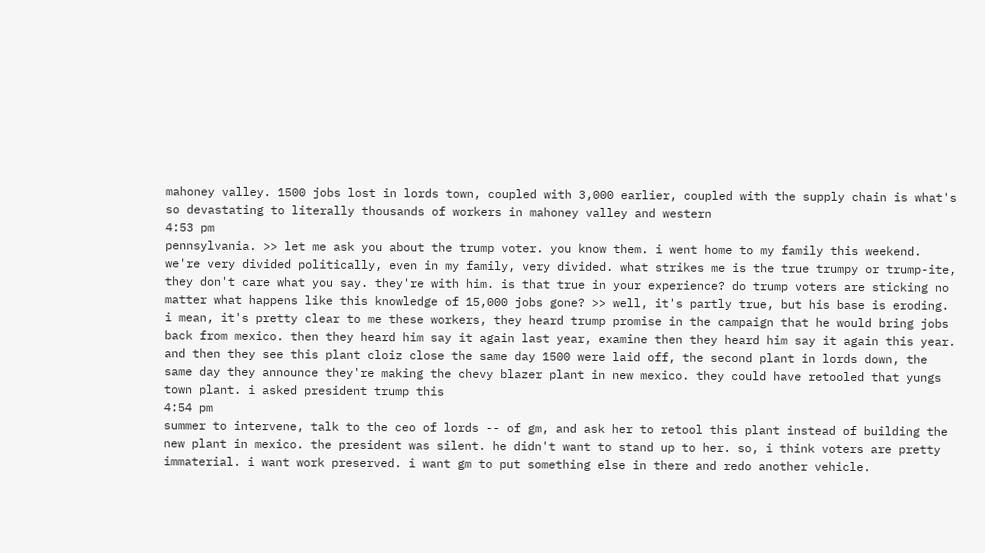mahoney valley. 1500 jobs lost in lords town, coupled with 3,000 earlier, coupled with the supply chain is what's so devastating to literally thousands of workers in mahoney valley and western
4:53 pm
pennsylvania. >> let me ask you about the trump voter. you know them. i went home to my family this weekend. we're very divided politically, even in my family, very divided. what strikes me is the true trumpy or trump-ite, they don't care what you say. they're with him. is that true in your experience? do trump voters are sticking no matter what happens like this knowledge of 15,000 jobs gone? >> well, it's partly true, but his base is eroding. i mean, it's pretty clear to me these workers, they heard trump promise in the campaign that he would bring jobs back from mexico. then they heard him say it again last year, examine then they heard him say it again this year. and then they see this plant cloiz close the same day 1500 were laid off, the second plant in lords down, the same day they announce they're making the chevy blazer plant in new mexico. they could have retooled that yungs town plant. i asked president trump this
4:54 pm
summer to intervene, talk to the ceo of lords -- of gm, and ask her to retool this plant instead of building the new plant in mexico. the president was silent. he didn't want to stand up to her. so, i think voters are pretty immaterial. i want work preserved. i want gm to put something else in there and redo another vehicle.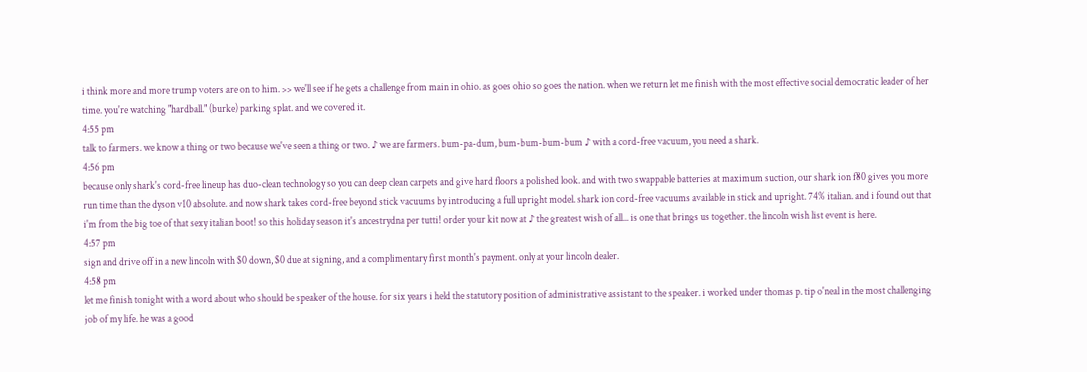i think more and more trump voters are on to him. >> we'll see if he gets a challenge from main in ohio. as goes ohio so goes the nation. when we return let me finish with the most effective social democratic leader of her time. you're watching "hardball." (burke) parking splat. and we covered it.
4:55 pm
talk to farmers. we know a thing or two because we've seen a thing or two. ♪ we are farmers. bum-pa-dum, bum-bum-bum-bum ♪ with a cord-free vacuum, you need a shark.
4:56 pm
because only shark's cord-free lineup has duo-clean technology so you can deep clean carpets and give hard floors a polished look. and with two swappable batteries at maximum suction, our shark ion f80 gives you more run time than the dyson v10 absolute. and now shark takes cord-free beyond stick vacuums by introducing a full upright model. shark ion cord-free vacuums available in stick and upright. 74% italian. and i found out that i'm from the big toe of that sexy italian boot! so this holiday season it's ancestrydna per tutti! order your kit now at ♪ the greatest wish of all... is one that brings us together. the lincoln wish list event is here.
4:57 pm
sign and drive off in a new lincoln with $0 down, $0 due at signing, and a complimentary first month's payment. only at your lincoln dealer.
4:58 pm
let me finish tonight with a word about who should be speaker of the house. for six years i held the statutory position of administrative assistant to the speaker. i worked under thomas p. tip o'neal in the most challenging job of my life. he was a good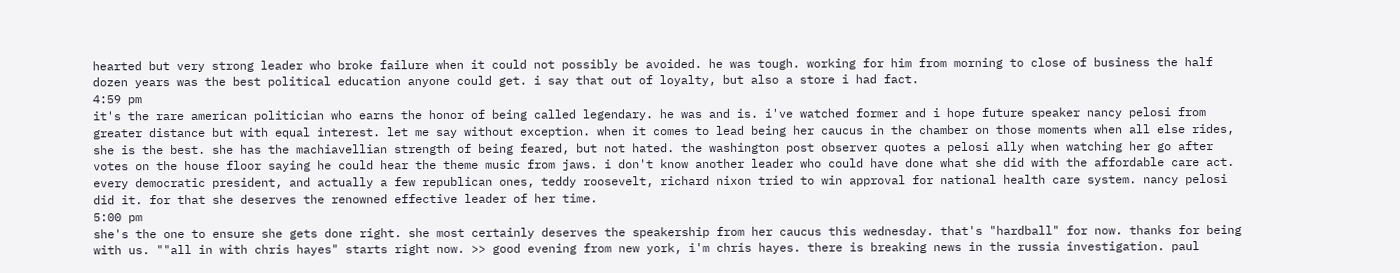hearted but very strong leader who broke failure when it could not possibly be avoided. he was tough. working for him from morning to close of business the half dozen years was the best political education anyone could get. i say that out of loyalty, but also a store i had fact.
4:59 pm
it's the rare american politician who earns the honor of being called legendary. he was and is. i've watched former and i hope future speaker nancy pelosi from greater distance but with equal interest. let me say without exception. when it comes to lead being her caucus in the chamber on those moments when all else rides, she is the best. she has the machiavellian strength of being feared, but not hated. the washington post observer quotes a pelosi ally when watching her go after votes on the house floor saying he could hear the theme music from jaws. i don't know another leader who could have done what she did with the affordable care act. every democratic president, and actually a few republican ones, teddy roosevelt, richard nixon tried to win approval for national health care system. nancy pelosi did it. for that she deserves the renowned effective leader of her time.
5:00 pm
she's the one to ensure she gets done right. she most certainly deserves the speakership from her caucus this wednesday. that's "hardball" for now. thanks for being with us. ""all in with chris hayes" starts right now. >> good evening from new york, i'm chris hayes. there is breaking news in the russia investigation. paul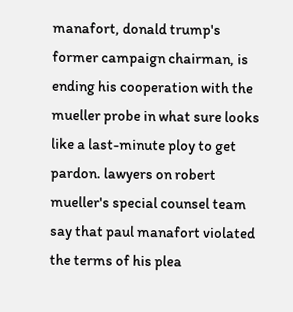manafort, donald trump's former campaign chairman, is ending his cooperation with the mueller probe in what sure looks like a last-minute ploy to get pardon. lawyers on robert mueller's special counsel team say that paul manafort violated the terms of his plea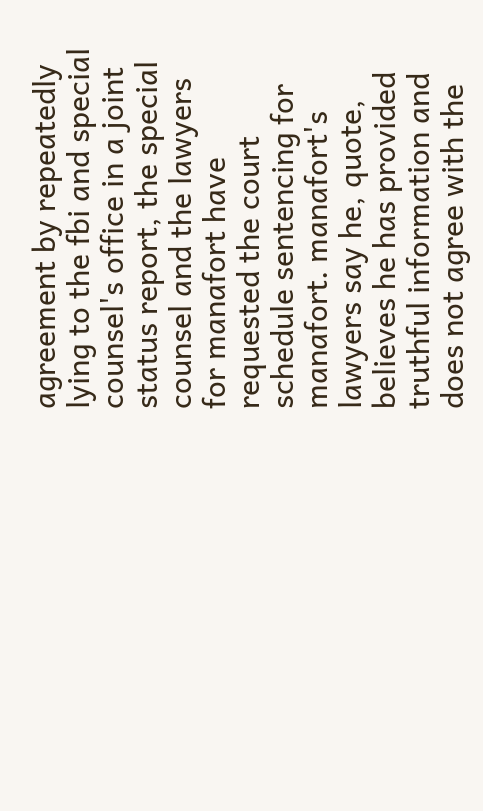agreement by repeatedly lying to the fbi and special counsel's office in a joint status report, the special counsel and the lawyers for manafort have requested the court schedule sentencing for manafort. manafort's lawyers say he, quote, believes he has provided truthful information and does not agree with the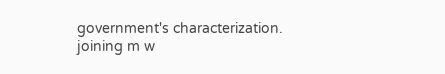government's characterization. joining m w